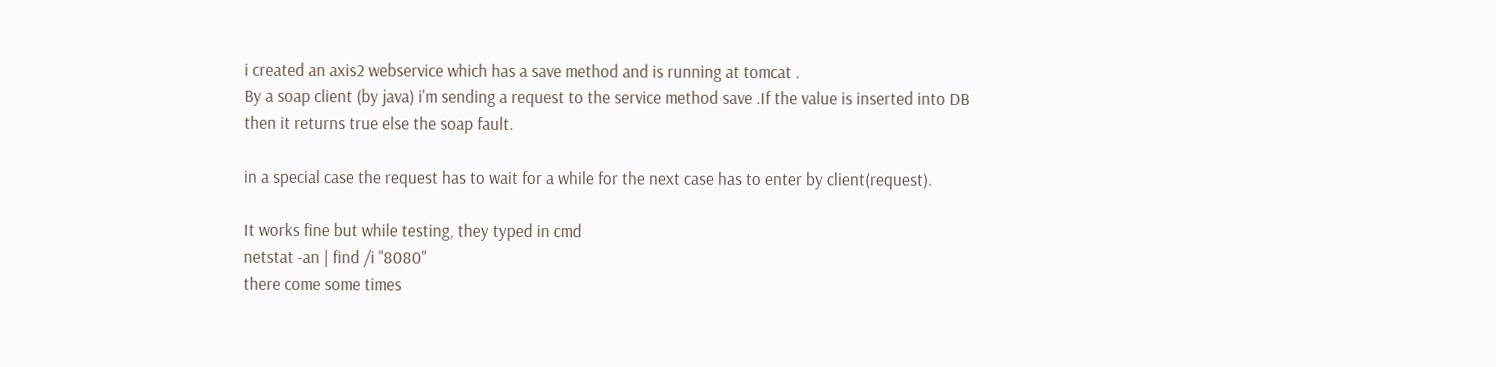i created an axis2 webservice which has a save method and is running at tomcat .
By a soap client (by java) i'm sending a request to the service method save .If the value is inserted into DB then it returns true else the soap fault.

in a special case the request has to wait for a while for the next case has to enter by client(request).

It works fine but while testing, they typed in cmd
netstat -an | find /i "8080"
there come some times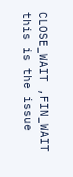CLOSE_WAIT ,FIN_WAIT this is the issue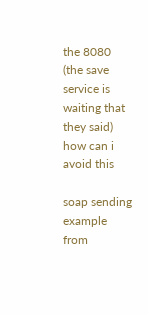the 8080 (the save service is waiting that they said)
how can i avoid this

soap sending example from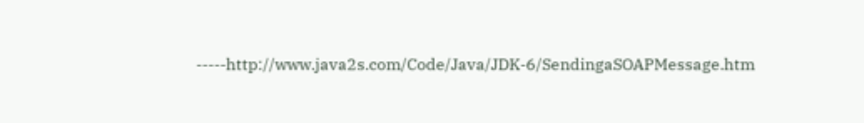-----http://www.java2s.com/Code/Java/JDK-6/SendingaSOAPMessage.htm